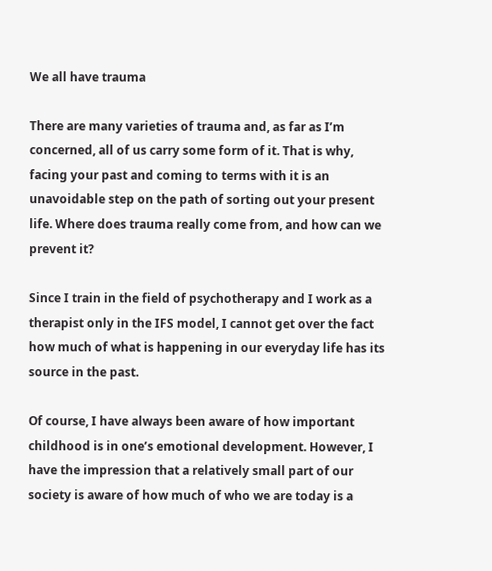We all have trauma

There are many varieties of trauma and, as far as I’m concerned, all of us carry some form of it. That is why, facing your past and coming to terms with it is an unavoidable step on the path of sorting out your present life. Where does trauma really come from, and how can we prevent it?

Since I train in the field of psychotherapy and I work as a therapist only in the IFS model, I cannot get over the fact how much of what is happening in our everyday life has its source in the past.

Of course, I have always been aware of how important childhood is in one’s emotional development. However, I have the impression that a relatively small part of our society is aware of how much of who we are today is a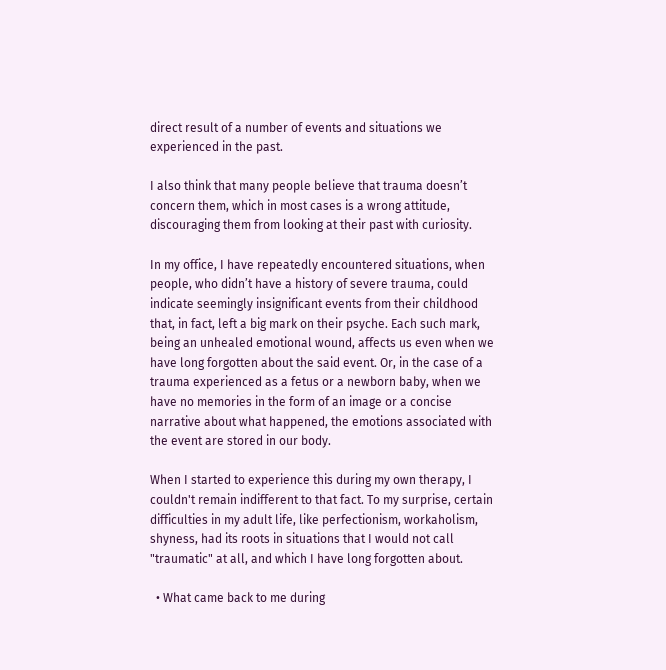direct result of a number of events and situations we experienced in the past.

I also think that many people believe that trauma doesn’t concern them, which in most cases is a wrong attitude, discouraging them from looking at their past with curiosity.

In my office, I have repeatedly encountered situations, when people, who didn’t have a history of severe trauma, could indicate seemingly insignificant events from their childhood that, in fact, left a big mark on their psyche. Each such mark, being an unhealed emotional wound, affects us even when we have long forgotten about the said event. Or, in the case of a trauma experienced as a fetus or a newborn baby, when we have no memories in the form of an image or a concise narrative about what happened, the emotions associated with the event are stored in our body.

When I started to experience this during my own therapy, I couldn't remain indifferent to that fact. To my surprise, certain difficulties in my adult life, like perfectionism, workaholism, shyness, had its roots in situations that I would not call "traumatic" at all, and which I have long forgotten about.

  • What came back to me during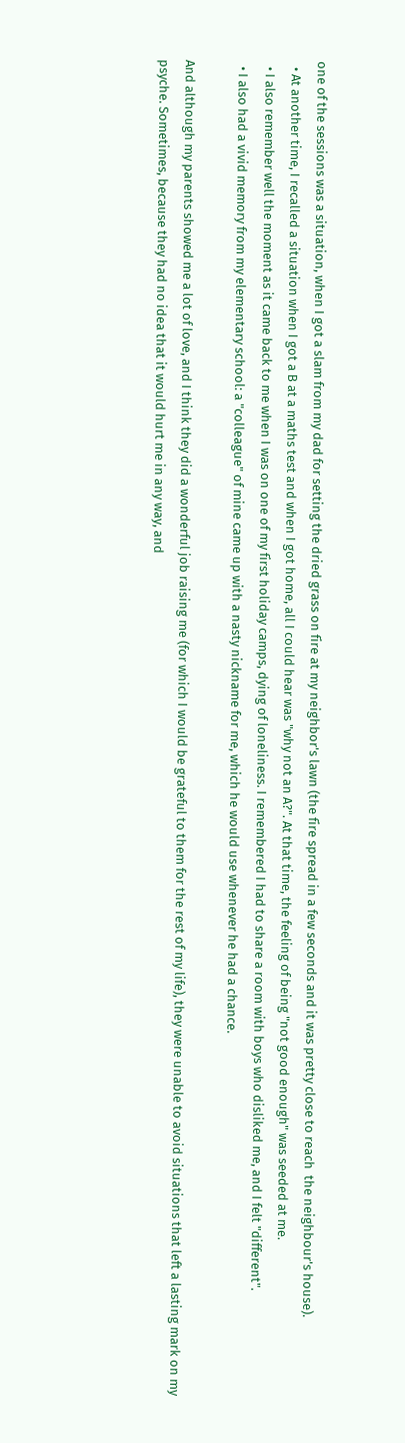one of the sessions was a situation, when I got a slam from my dad for setting the dried grass on fire at my neighbor's lawn (the fire spread in a few seconds and it was pretty close to reach  the neighbour's house).
  • At another time, I recalled a situation when I got a B at a maths test and when I got home, all I could hear was "why not an A?". At that time, the feeling of being "not good enough" was seeded at me.
  • I also remember well the moment as it came back to me when I was on one of my first holiday camps, dying of loneliness. I remembered I had to share a room with boys who disliked me, and I felt "different".
  • I also had a vivid memory from my elementary school: a "colleague" of mine came up with a nasty nickname for me, which he would use whenever he had a chance.

And although my parents showed me a lot of love, and I think they did a wonderful job raising me (for which I would be grateful to them for the rest of my life), they were unable to avoid situations that left a lasting mark on my psyche. Sometimes, because they had no idea that it would hurt me in any way, and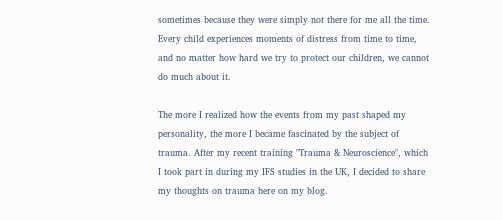sometimes because they were simply not there for me all the time. Every child experiences moments of distress from time to time, and no matter how hard we try to protect our children, we cannot do much about it.

The more I realized how the events from my past shaped my personality, the more I became fascinated by the subject of trauma. After my recent training "Trauma & Neuroscience", which I took part in during my IFS studies in the UK, I decided to share my thoughts on trauma here on my blog.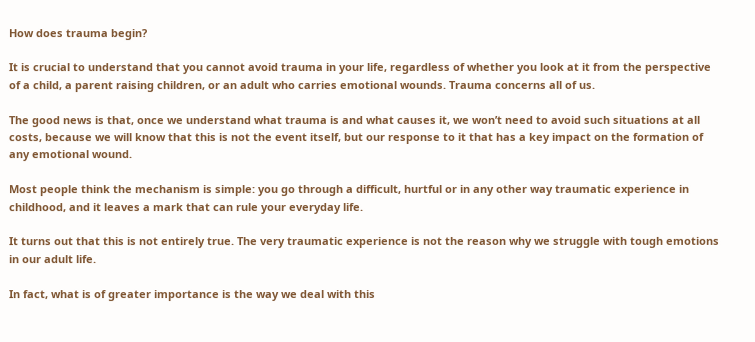How does trauma begin?

It is crucial to understand that you cannot avoid trauma in your life, regardless of whether you look at it from the perspective of a child, a parent raising children, or an adult who carries emotional wounds. Trauma concerns all of us.

The good news is that, once we understand what trauma is and what causes it, we won’t need to avoid such situations at all costs, because we will know that this is not the event itself, but our response to it that has a key impact on the formation of any emotional wound.

Most people think the mechanism is simple: you go through a difficult, hurtful or in any other way traumatic experience in childhood, and it leaves a mark that can rule your everyday life.

It turns out that this is not entirely true. The very traumatic experience is not the reason why we struggle with tough emotions in our adult life.

In fact, what is of greater importance is the way we deal with this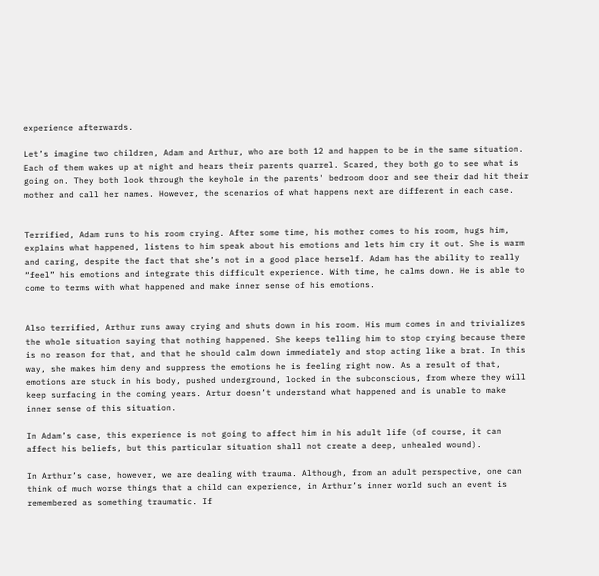experience afterwards.

Let’s imagine two children, Adam and Arthur, who are both 12 and happen to be in the same situation. Each of them wakes up at night and hears their parents quarrel. Scared, they both go to see what is going on. They both look through the keyhole in the parents' bedroom door and see their dad hit their mother and call her names. However, the scenarios of what happens next are different in each case.


Terrified, Adam runs to his room crying. After some time, his mother comes to his room, hugs him, explains what happened, listens to him speak about his emotions and lets him cry it out. She is warm and caring, despite the fact that she’s not in a good place herself. Adam has the ability to really “feel” his emotions and integrate this difficult experience. With time, he calms down. He is able to come to terms with what happened and make inner sense of his emotions.


Also terrified, Arthur runs away crying and shuts down in his room. His mum comes in and trivializes the whole situation saying that nothing happened. She keeps telling him to stop crying because there is no reason for that, and that he should calm down immediately and stop acting like a brat. In this way, she makes him deny and suppress the emotions he is feeling right now. As a result of that, emotions are stuck in his body, pushed underground, locked in the subconscious, from where they will keep surfacing in the coming years. Artur doesn’t understand what happened and is unable to make inner sense of this situation.

In Adam’s case, this experience is not going to affect him in his adult life (of course, it can affect his beliefs, but this particular situation shall not create a deep, unhealed wound).

In Arthur’s case, however, we are dealing with trauma. Although, from an adult perspective, one can think of much worse things that a child can experience, in Arthur’s inner world such an event is remembered as something traumatic. If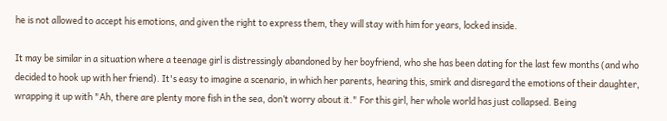he is not allowed to accept his emotions, and given the right to express them, they will stay with him for years, locked inside.

It may be similar in a situation where a teenage girl is distressingly abandoned by her boyfriend, who she has been dating for the last few months (and who decided to hook up with her friend). It's easy to imagine a scenario, in which her parents, hearing this, smirk and disregard the emotions of their daughter, wrapping it up with "Ah, there are plenty more fish in the sea, don’t worry about it." For this girl, her whole world has just collapsed. Being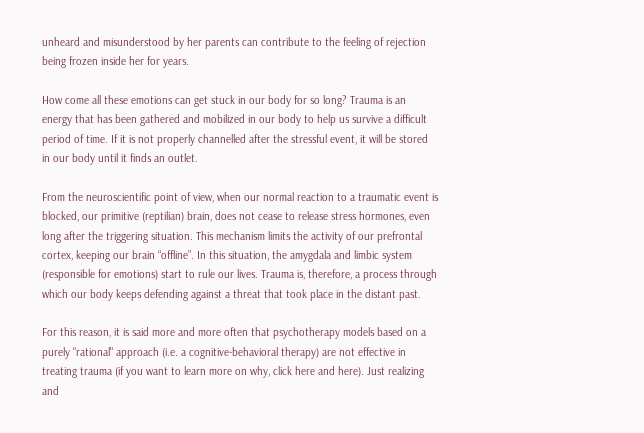unheard and misunderstood by her parents can contribute to the feeling of rejection being frozen inside her for years.

How come all these emotions can get stuck in our body for so long? Trauma is an energy that has been gathered and mobilized in our body to help us survive a difficult period of time. If it is not properly channelled after the stressful event, it will be stored in our body until it finds an outlet.

From the neuroscientific point of view, when our normal reaction to a traumatic event is blocked, our primitive (reptilian) brain, does not cease to release stress hormones, even long after the triggering situation. This mechanism limits the activity of our prefrontal cortex, keeping our brain “offline”. In this situation, the amygdala and limbic system (responsible for emotions) start to rule our lives. Trauma is, therefore, a process through which our body keeps defending against a threat that took place in the distant past.

For this reason, it is said more and more often that psychotherapy models based on a purely "rational" approach (i.e. a cognitive-behavioral therapy) are not effective in treating trauma (if you want to learn more on why, click here and here). Just realizing and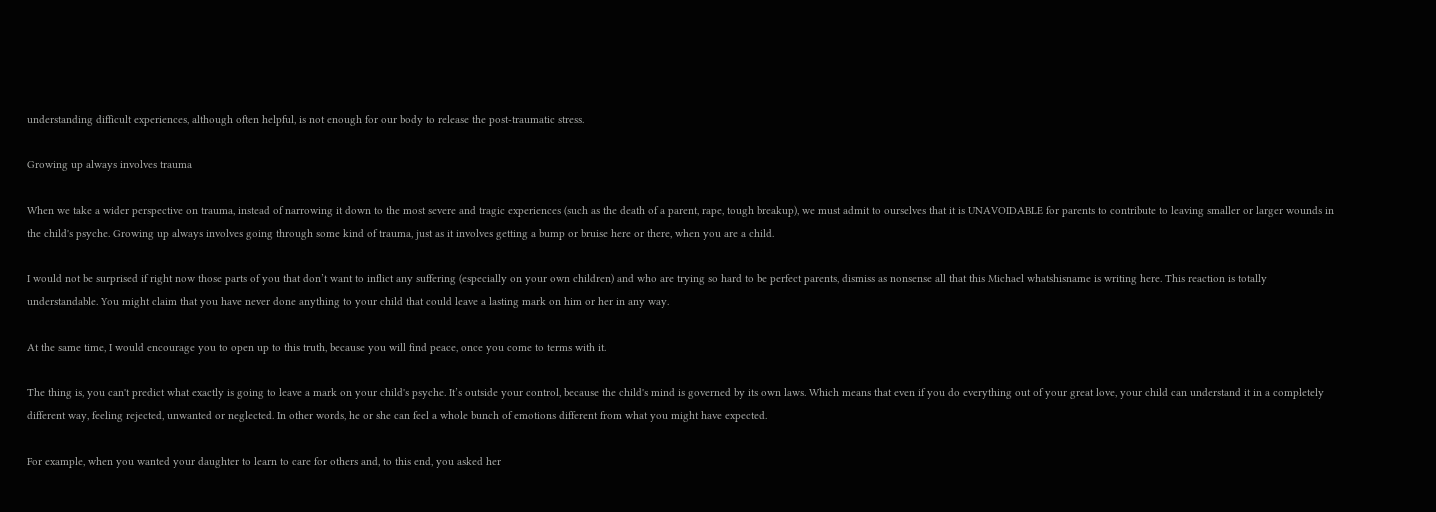understanding difficult experiences, although often helpful, is not enough for our body to release the post-traumatic stress.

Growing up always involves trauma

When we take a wider perspective on trauma, instead of narrowing it down to the most severe and tragic experiences (such as the death of a parent, rape, tough breakup), we must admit to ourselves that it is UNAVOIDABLE for parents to contribute to leaving smaller or larger wounds in the child's psyche. Growing up always involves going through some kind of trauma, just as it involves getting a bump or bruise here or there, when you are a child.

I would not be surprised if right now those parts of you that don’t want to inflict any suffering (especially on your own children) and who are trying so hard to be perfect parents, dismiss as nonsense all that this Michael whatshisname is writing here. This reaction is totally understandable. You might claim that you have never done anything to your child that could leave a lasting mark on him or her in any way.

At the same time, I would encourage you to open up to this truth, because you will find peace, once you come to terms with it.

The thing is, you can't predict what exactly is going to leave a mark on your child's psyche. It’s outside your control, because the child's mind is governed by its own laws. Which means that even if you do everything out of your great love, your child can understand it in a completely different way, feeling rejected, unwanted or neglected. In other words, he or she can feel a whole bunch of emotions different from what you might have expected.

For example, when you wanted your daughter to learn to care for others and, to this end, you asked her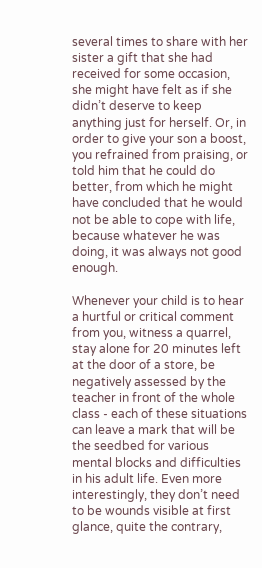several times to share with her sister a gift that she had received for some occasion, she might have felt as if she didn’t deserve to keep anything just for herself. Or, in order to give your son a boost, you refrained from praising, or told him that he could do better, from which he might have concluded that he would not be able to cope with life, because whatever he was doing, it was always not good enough.

Whenever your child is to hear a hurtful or critical comment from you, witness a quarrel, stay alone for 20 minutes left at the door of a store, be negatively assessed by the teacher in front of the whole class - each of these situations can leave a mark that will be the seedbed for various mental blocks and difficulties in his adult life. Even more interestingly, they don’t need to be wounds visible at first glance, quite the contrary,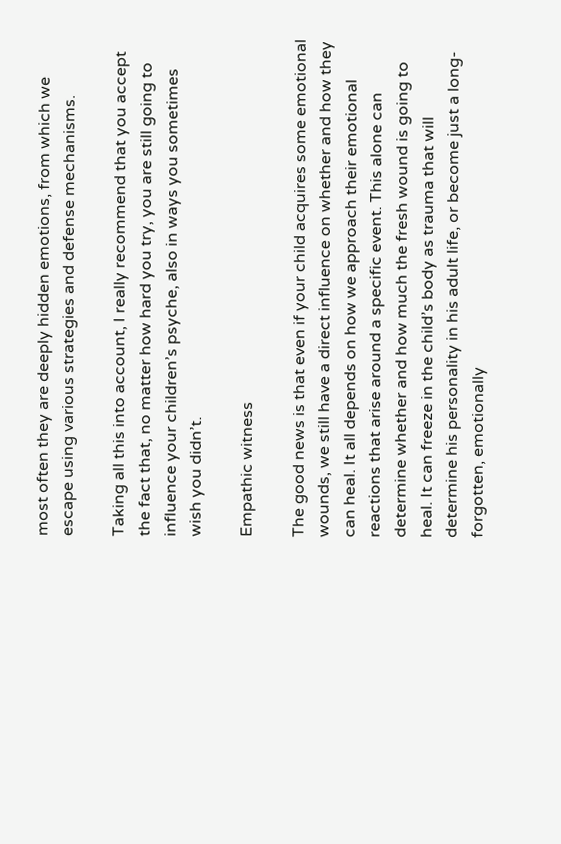most often they are deeply hidden emotions, from which we escape using various strategies and defense mechanisms.

Taking all this into account, I really recommend that you accept the fact that, no matter how hard you try, you are still going to influence your children’s psyche, also in ways you sometimes wish you didn’t.

Empathic witness

The good news is that even if your child acquires some emotional wounds, we still have a direct influence on whether and how they can heal. It all depends on how we approach their emotional reactions that arise around a specific event. This alone can determine whether and how much the fresh wound is going to heal. It can freeze in the child’s body as trauma that will determine his personality in his adult life, or become just a long-forgotten, emotionally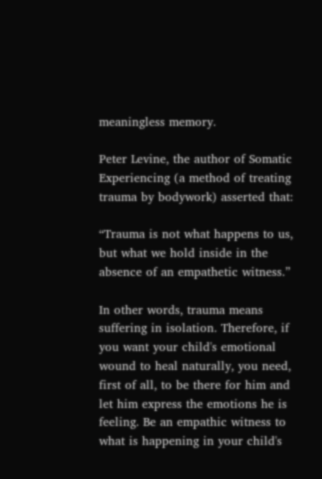meaningless memory.

Peter Levine, the author of Somatic Experiencing (a method of treating trauma by bodywork) asserted that:

“Trauma is not what happens to us, but what we hold inside in the absence of an empathetic witness.”

In other words, trauma means suffering in isolation. Therefore, if you want your child's emotional wound to heal naturally, you need, first of all, to be there for him and let him express the emotions he is feeling. Be an empathic witness to what is happening in your child's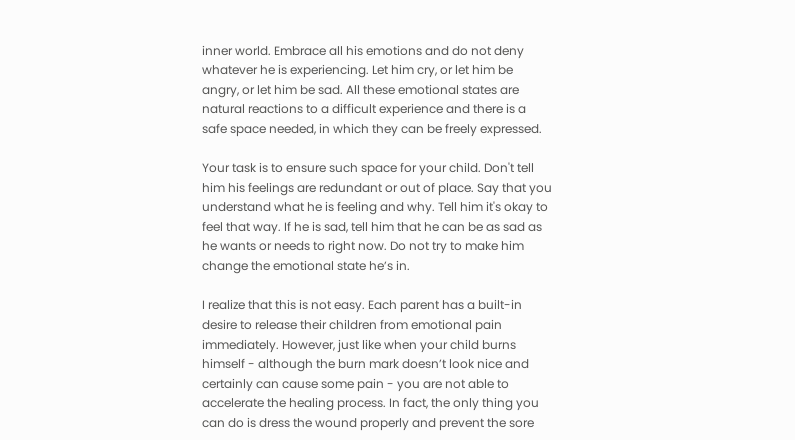inner world. Embrace all his emotions and do not deny whatever he is experiencing. Let him cry, or let him be angry, or let him be sad. All these emotional states are natural reactions to a difficult experience and there is a safe space needed, in which they can be freely expressed.

Your task is to ensure such space for your child. Don't tell him his feelings are redundant or out of place. Say that you understand what he is feeling and why. Tell him it's okay to feel that way. If he is sad, tell him that he can be as sad as he wants or needs to right now. Do not try to make him change the emotional state he’s in.

I realize that this is not easy. Each parent has a built-in desire to release their children from emotional pain immediately. However, just like when your child burns himself - although the burn mark doesn’t look nice and certainly can cause some pain - you are not able to accelerate the healing process. In fact, the only thing you can do is dress the wound properly and prevent the sore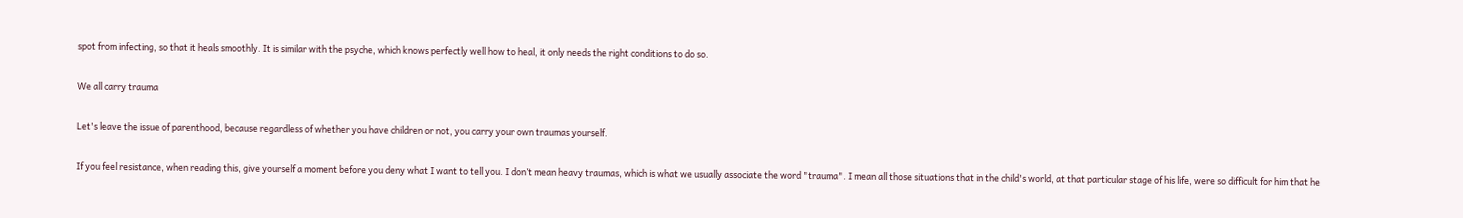spot from infecting, so that it heals smoothly. It is similar with the psyche, which knows perfectly well how to heal, it only needs the right conditions to do so.

We all carry trauma

Let's leave the issue of parenthood, because regardless of whether you have children or not, you carry your own traumas yourself.

If you feel resistance, when reading this, give yourself a moment before you deny what I want to tell you. I don’t mean heavy traumas, which is what we usually associate the word "trauma". I mean all those situations that in the child's world, at that particular stage of his life, were so difficult for him that he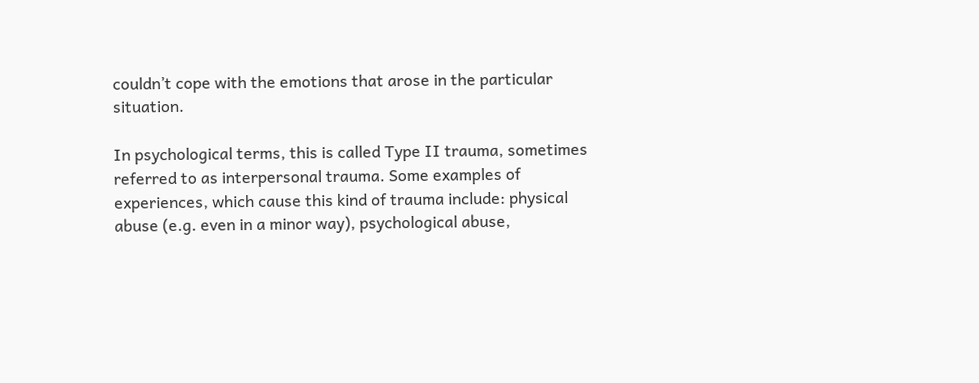couldn’t cope with the emotions that arose in the particular situation.

In psychological terms, this is called Type II trauma, sometimes referred to as interpersonal trauma. Some examples of experiences, which cause this kind of trauma include: physical abuse (e.g. even in a minor way), psychological abuse,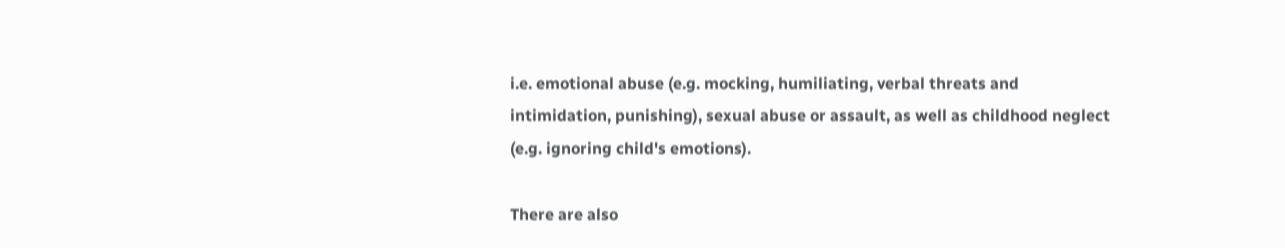i.e. emotional abuse (e.g. mocking, humiliating, verbal threats and intimidation, punishing), sexual abuse or assault, as well as childhood neglect (e.g. ignoring child's emotions).

There are also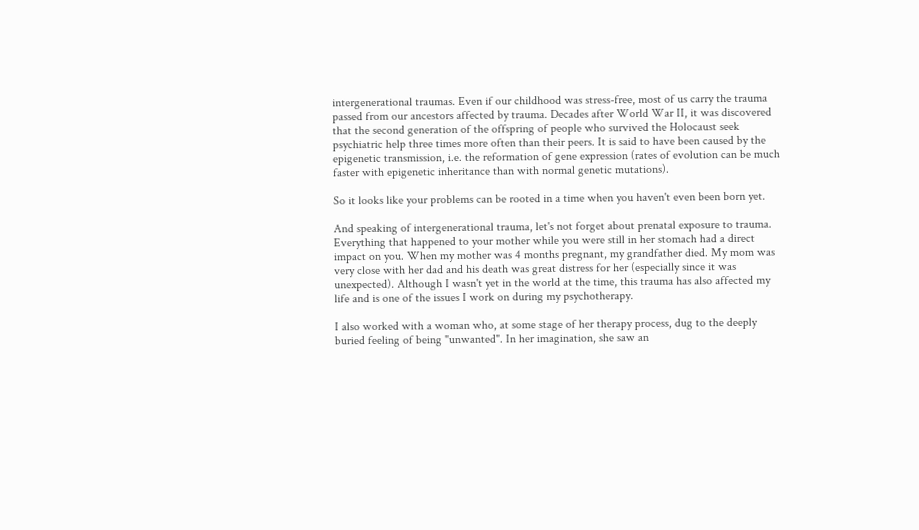intergenerational traumas. Even if our childhood was stress-free, most of us carry the trauma passed from our ancestors affected by trauma. Decades after World War II, it was discovered that the second generation of the offspring of people who survived the Holocaust seek psychiatric help three times more often than their peers. It is said to have been caused by the epigenetic transmission, i.e. the reformation of gene expression (rates of evolution can be much faster with epigenetic inheritance than with normal genetic mutations).

So it looks like your problems can be rooted in a time when you haven't even been born yet.

And speaking of intergenerational trauma, let's not forget about prenatal exposure to trauma. Everything that happened to your mother while you were still in her stomach had a direct impact on you. When my mother was 4 months pregnant, my grandfather died. My mom was very close with her dad and his death was great distress for her (especially since it was unexpected). Although I wasn't yet in the world at the time, this trauma has also affected my life and is one of the issues I work on during my psychotherapy.

I also worked with a woman who, at some stage of her therapy process, dug to the deeply buried feeling of being "unwanted". In her imagination, she saw an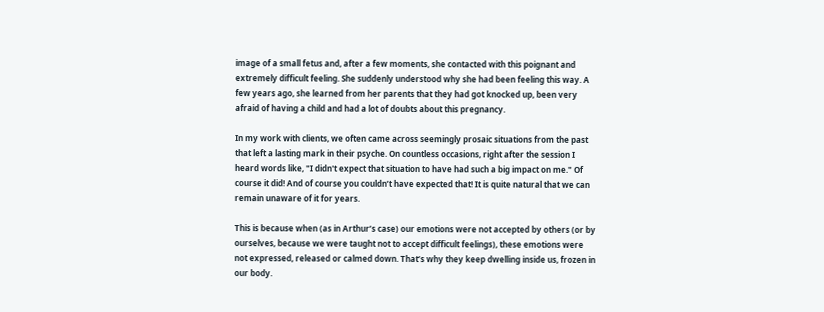image of a small fetus and, after a few moments, she contacted with this poignant and extremely difficult feeling. She suddenly understood why she had been feeling this way. A few years ago, she learned from her parents that they had got knocked up, been very afraid of having a child and had a lot of doubts about this pregnancy.

In my work with clients, we often came across seemingly prosaic situations from the past that left a lasting mark in their psyche. On countless occasions, right after the session I heard words like, "I didn't expect that situation to have had such a big impact on me." Of course it did! And of course you couldn’t have expected that! It is quite natural that we can remain unaware of it for years.

This is because when (as in Arthur’s case) our emotions were not accepted by others (or by ourselves, because we were taught not to accept difficult feelings), these emotions were not expressed, released or calmed down. That’s why they keep dwelling inside us, frozen in our body.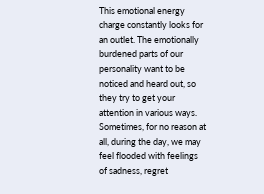This emotional energy charge constantly looks for an outlet. The emotionally burdened parts of our personality want to be noticed and heard out, so they try to get your attention in various ways. Sometimes, for no reason at all, during the day, we may feel flooded with feelings of sadness, regret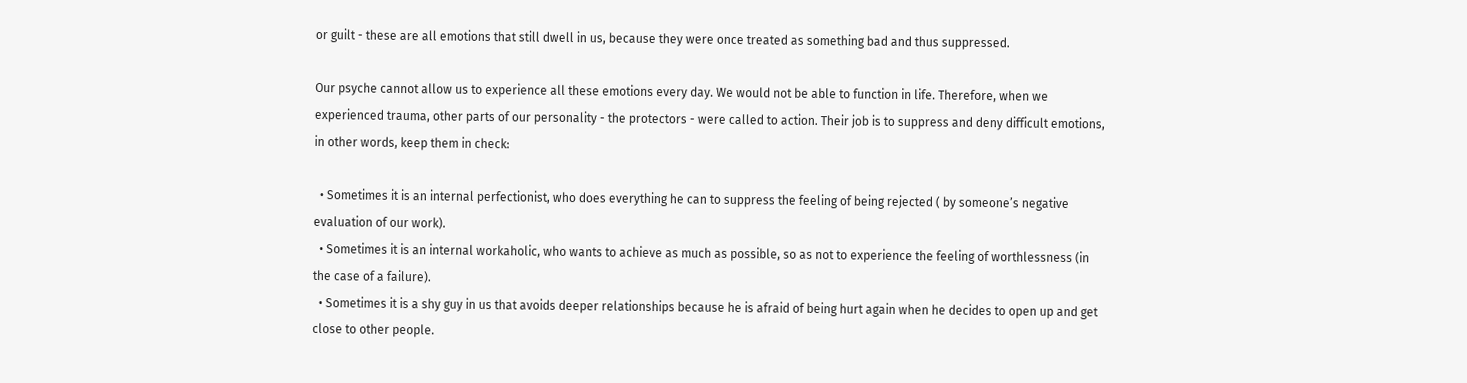or guilt - these are all emotions that still dwell in us, because they were once treated as something bad and thus suppressed.

Our psyche cannot allow us to experience all these emotions every day. We would not be able to function in life. Therefore, when we experienced trauma, other parts of our personality - the protectors - were called to action. Their job is to suppress and deny difficult emotions, in other words, keep them in check:

  • Sometimes it is an internal perfectionist, who does everything he can to suppress the feeling of being rejected ( by someone’s negative evaluation of our work).
  • Sometimes it is an internal workaholic, who wants to achieve as much as possible, so as not to experience the feeling of worthlessness (in the case of a failure).
  • Sometimes it is a shy guy in us that avoids deeper relationships because he is afraid of being hurt again when he decides to open up and get close to other people.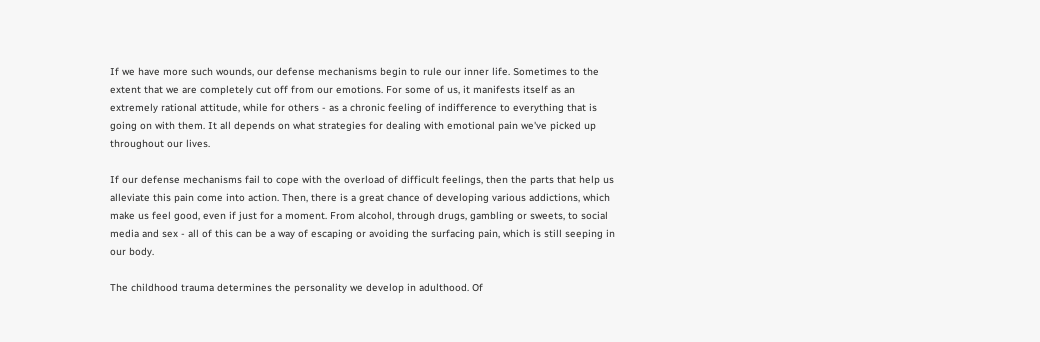If we have more such wounds, our defense mechanisms begin to rule our inner life. Sometimes to the extent that we are completely cut off from our emotions. For some of us, it manifests itself as an extremely rational attitude, while for others - as a chronic feeling of indifference to everything that is going on with them. It all depends on what strategies for dealing with emotional pain we've picked up throughout our lives.

If our defense mechanisms fail to cope with the overload of difficult feelings, then the parts that help us alleviate this pain come into action. Then, there is a great chance of developing various addictions, which make us feel good, even if just for a moment. From alcohol, through drugs, gambling or sweets, to social media and sex - all of this can be a way of escaping or avoiding the surfacing pain, which is still seeping in our body.

The childhood trauma determines the personality we develop in adulthood. Of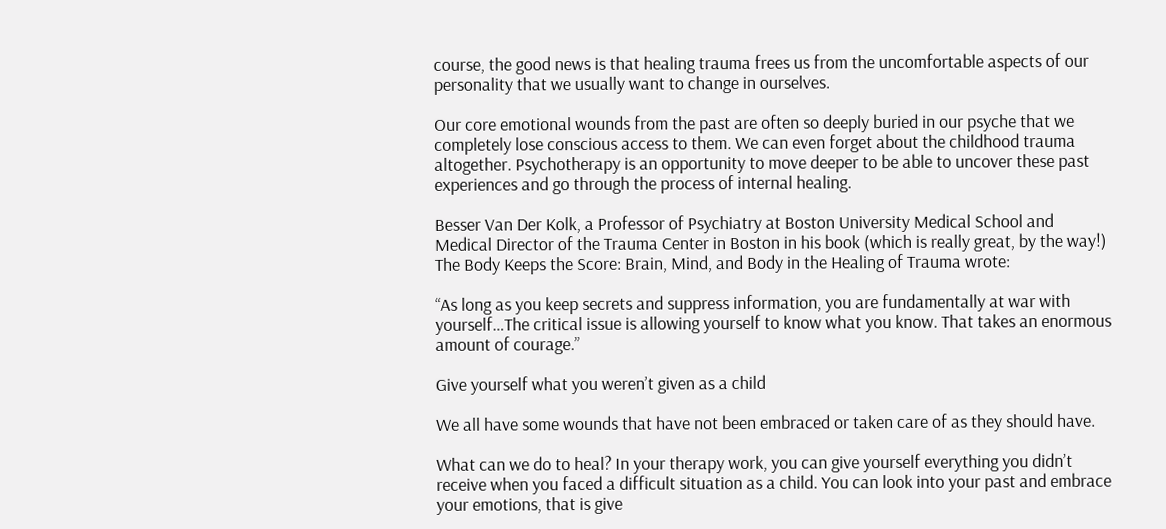course, the good news is that healing trauma frees us from the uncomfortable aspects of our personality that we usually want to change in ourselves.

Our core emotional wounds from the past are often so deeply buried in our psyche that we completely lose conscious access to them. We can even forget about the childhood trauma altogether. Psychotherapy is an opportunity to move deeper to be able to uncover these past experiences and go through the process of internal healing.

Besser Van Der Kolk, a Professor of Psychiatry at Boston University Medical School and Medical Director of the Trauma Center in Boston in his book (which is really great, by the way!) The Body Keeps the Score: Brain, Mind, and Body in the Healing of Trauma wrote:

“As long as you keep secrets and suppress information, you are fundamentally at war with yourself…The critical issue is allowing yourself to know what you know. That takes an enormous amount of courage.”

Give yourself what you weren’t given as a child

We all have some wounds that have not been embraced or taken care of as they should have.

What can we do to heal? In your therapy work, you can give yourself everything you didn’t receive when you faced a difficult situation as a child. You can look into your past and embrace your emotions, that is give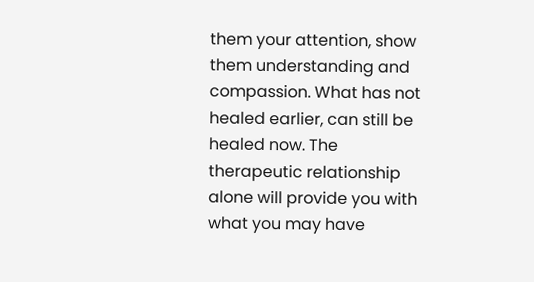them your attention, show them understanding and compassion. What has not healed earlier, can still be healed now. The therapeutic relationship alone will provide you with what you may have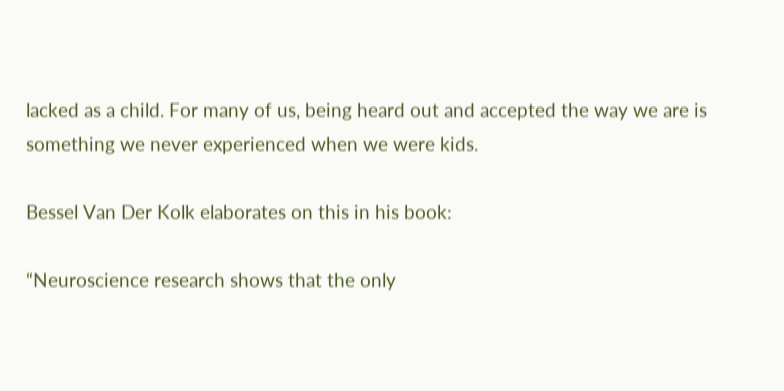lacked as a child. For many of us, being heard out and accepted the way we are is something we never experienced when we were kids.

Bessel Van Der Kolk elaborates on this in his book:

“Neuroscience research shows that the only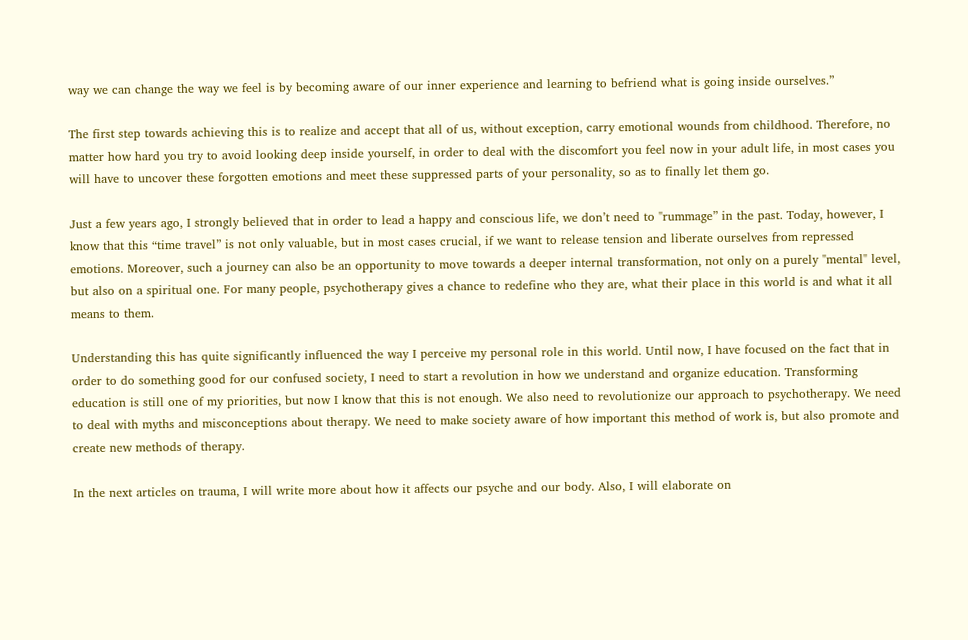way we can change the way we feel is by becoming aware of our inner experience and learning to befriend what is going inside ourselves.”

The first step towards achieving this is to realize and accept that all of us, without exception, carry emotional wounds from childhood. Therefore, no matter how hard you try to avoid looking deep inside yourself, in order to deal with the discomfort you feel now in your adult life, in most cases you will have to uncover these forgotten emotions and meet these suppressed parts of your personality, so as to finally let them go.

Just a few years ago, I strongly believed that in order to lead a happy and conscious life, we don’t need to "rummage” in the past. Today, however, I know that this “time travel” is not only valuable, but in most cases crucial, if we want to release tension and liberate ourselves from repressed emotions. Moreover, such a journey can also be an opportunity to move towards a deeper internal transformation, not only on a purely "mental" level, but also on a spiritual one. For many people, psychotherapy gives a chance to redefine who they are, what their place in this world is and what it all means to them.

Understanding this has quite significantly influenced the way I perceive my personal role in this world. Until now, I have focused on the fact that in order to do something good for our confused society, I need to start a revolution in how we understand and organize education. Transforming education is still one of my priorities, but now I know that this is not enough. We also need to revolutionize our approach to psychotherapy. We need to deal with myths and misconceptions about therapy. We need to make society aware of how important this method of work is, but also promote and create new methods of therapy.

In the next articles on trauma, I will write more about how it affects our psyche and our body. Also, I will elaborate on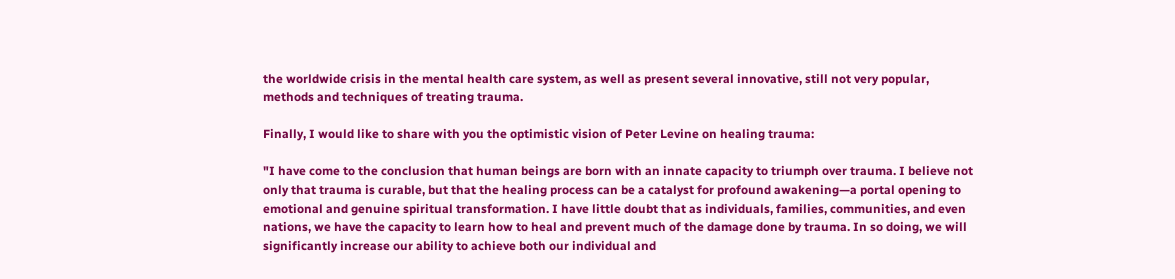the worldwide crisis in the mental health care system, as well as present several innovative, still not very popular, methods and techniques of treating trauma.

Finally, I would like to share with you the optimistic vision of Peter Levine on healing trauma:

"I have come to the conclusion that human beings are born with an innate capacity to triumph over trauma. I believe not only that trauma is curable, but that the healing process can be a catalyst for profound awakening—a portal opening to emotional and genuine spiritual transformation. I have little doubt that as individuals, families, communities, and even nations, we have the capacity to learn how to heal and prevent much of the damage done by trauma. In so doing, we will significantly increase our ability to achieve both our individual and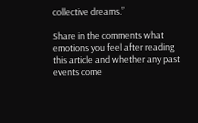collective dreams.”

Share in the comments what emotions you feel after reading this article and whether any past events come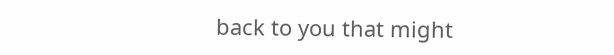back to you that might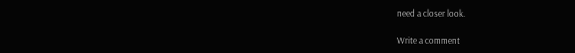need a closer look.

Write a comment